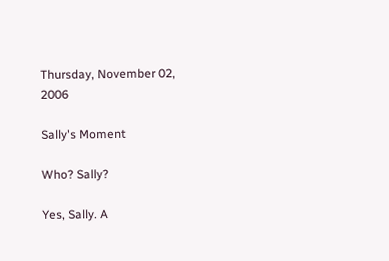Thursday, November 02, 2006

Sally's Moment

Who? Sally?

Yes, Sally. A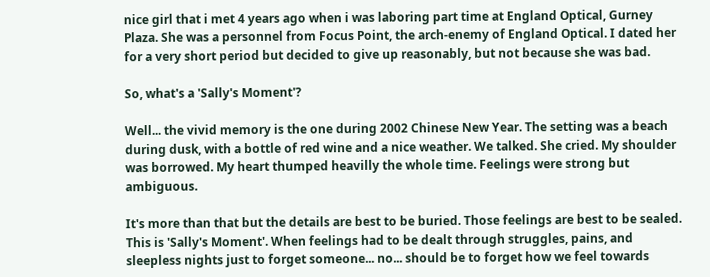nice girl that i met 4 years ago when i was laboring part time at England Optical, Gurney Plaza. She was a personnel from Focus Point, the arch-enemy of England Optical. I dated her for a very short period but decided to give up reasonably, but not because she was bad.

So, what's a 'Sally's Moment'?

Well... the vivid memory is the one during 2002 Chinese New Year. The setting was a beach during dusk, with a bottle of red wine and a nice weather. We talked. She cried. My shoulder was borrowed. My heart thumped heavilly the whole time. Feelings were strong but ambiguous.

It's more than that but the details are best to be buried. Those feelings are best to be sealed. This is 'Sally's Moment'. When feelings had to be dealt through struggles, pains, and sleepless nights just to forget someone... no... should be to forget how we feel towards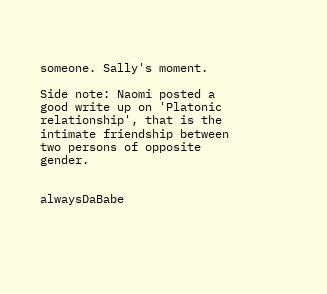someone. Sally's moment.

Side note: Naomi posted a good write up on 'Platonic relationship', that is the intimate friendship between two persons of opposite gender.


alwaysDaBabe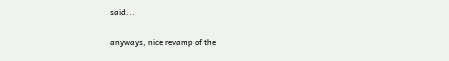said...


anyways, nice revamp of the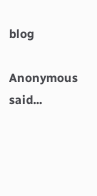blog

Anonymous said...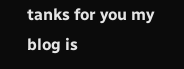tanks for you my blog is